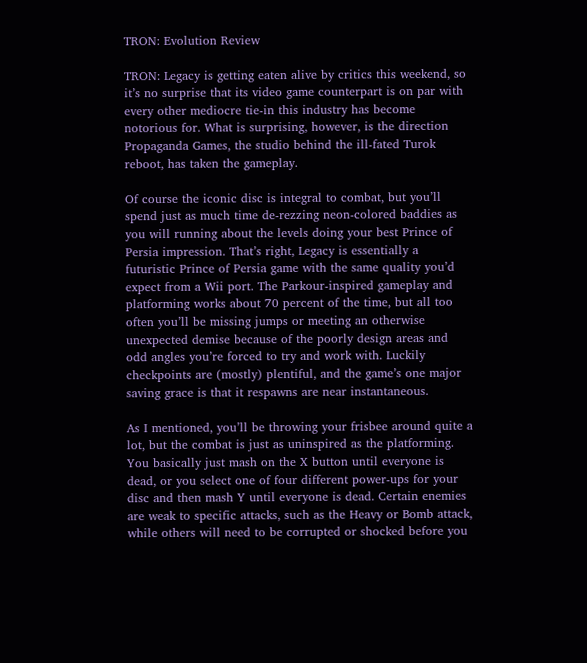TRON: Evolution Review

TRON: Legacy is getting eaten alive by critics this weekend, so it’s no surprise that its video game counterpart is on par with every other mediocre tie-in this industry has become notorious for. What is surprising, however, is the direction Propaganda Games, the studio behind the ill-fated Turok reboot, has taken the gameplay.

Of course the iconic disc is integral to combat, but you’ll spend just as much time de-rezzing neon-colored baddies as you will running about the levels doing your best Prince of Persia impression. That’s right, Legacy is essentially a futuristic Prince of Persia game with the same quality you’d expect from a Wii port. The Parkour-inspired gameplay and platforming works about 70 percent of the time, but all too often you’ll be missing jumps or meeting an otherwise unexpected demise because of the poorly design areas and odd angles you’re forced to try and work with. Luckily checkpoints are (mostly) plentiful, and the game’s one major saving grace is that it respawns are near instantaneous.

As I mentioned, you’ll be throwing your frisbee around quite a lot, but the combat is just as uninspired as the platforming. You basically just mash on the X button until everyone is dead, or you select one of four different power-ups for your disc and then mash Y until everyone is dead. Certain enemies are weak to specific attacks, such as the Heavy or Bomb attack, while others will need to be corrupted or shocked before you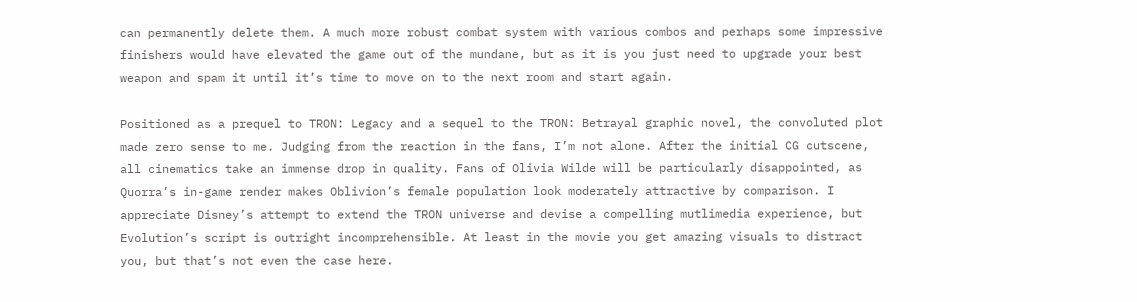can permanently delete them. A much more robust combat system with various combos and perhaps some impressive finishers would have elevated the game out of the mundane, but as it is you just need to upgrade your best weapon and spam it until it’s time to move on to the next room and start again.

Positioned as a prequel to TRON: Legacy and a sequel to the TRON: Betrayal graphic novel, the convoluted plot made zero sense to me. Judging from the reaction in the fans, I’m not alone. After the initial CG cutscene, all cinematics take an immense drop in quality. Fans of Olivia Wilde will be particularly disappointed, as Quorra’s in-game render makes Oblivion’s female population look moderately attractive by comparison. I appreciate Disney’s attempt to extend the TRON universe and devise a compelling mutlimedia experience, but Evolution’s script is outright incomprehensible. At least in the movie you get amazing visuals to distract you, but that’s not even the case here.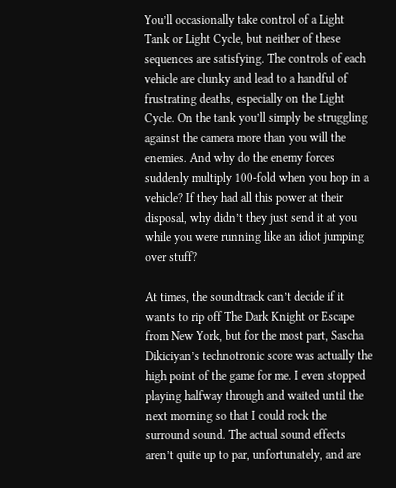You’ll occasionally take control of a Light Tank or Light Cycle, but neither of these sequences are satisfying. The controls of each vehicle are clunky and lead to a handful of frustrating deaths, especially on the Light Cycle. On the tank you’ll simply be struggling against the camera more than you will the enemies. And why do the enemy forces suddenly multiply 100-fold when you hop in a vehicle? If they had all this power at their disposal, why didn’t they just send it at you while you were running like an idiot jumping over stuff?

At times, the soundtrack can’t decide if it wants to rip off The Dark Knight or Escape from New York, but for the most part, Sascha Dikiciyan’s technotronic score was actually the high point of the game for me. I even stopped playing halfway through and waited until the next morning so that I could rock the surround sound. The actual sound effects aren’t quite up to par, unfortunately, and are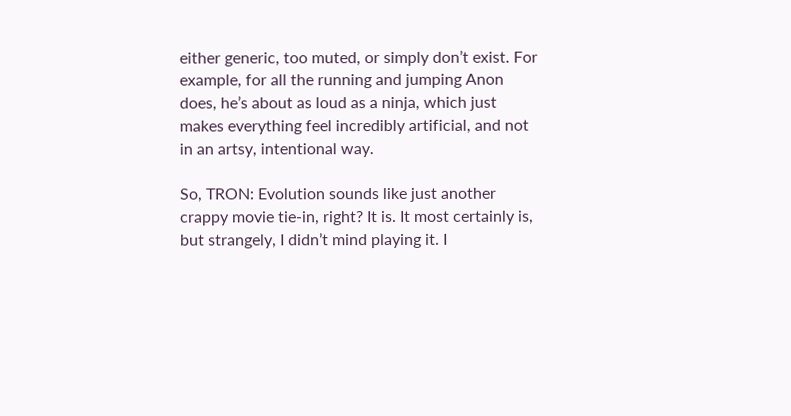either generic, too muted, or simply don’t exist. For example, for all the running and jumping Anon does, he’s about as loud as a ninja, which just makes everything feel incredibly artificial, and not in an artsy, intentional way.

So, TRON: Evolution sounds like just another crappy movie tie-in, right? It is. It most certainly is, but strangely, I didn’t mind playing it. I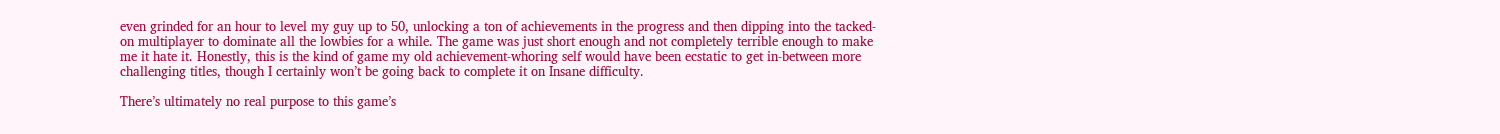even grinded for an hour to level my guy up to 50, unlocking a ton of achievements in the progress and then dipping into the tacked-on multiplayer to dominate all the lowbies for a while. The game was just short enough and not completely terrible enough to make me it hate it. Honestly, this is the kind of game my old achievement-whoring self would have been ecstatic to get in-between more challenging titles, though I certainly won’t be going back to complete it on Insane difficulty.

There’s ultimately no real purpose to this game’s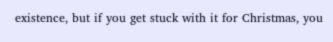existence, but if you get stuck with it for Christmas, you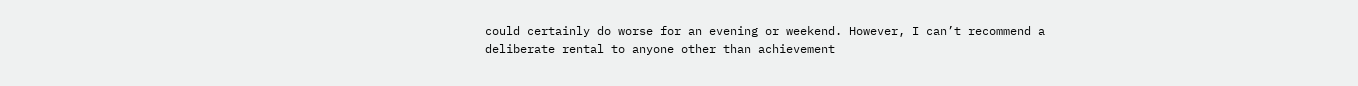could certainly do worse for an evening or weekend. However, I can’t recommend a deliberate rental to anyone other than achievement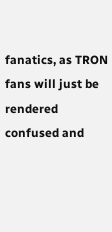fanatics, as TRON fans will just be rendered confused and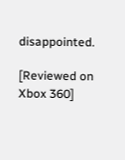disappointed.

[Reviewed on Xbox 360]